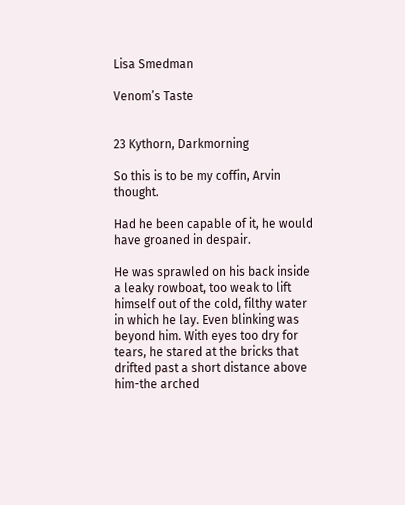Lisa Smedman

Venom’s Taste


23 Kythorn, Darkmorning

So this is to be my coffin, Arvin thought.

Had he been capable of it, he would have groaned in despair.

He was sprawled on his back inside a leaky rowboat, too weak to lift himself out of the cold, filthy water in which he lay. Even blinking was beyond him. With eyes too dry for tears, he stared at the bricks that drifted past a short distance above him-the arched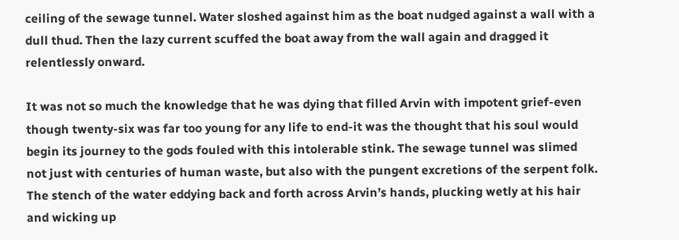ceiling of the sewage tunnel. Water sloshed against him as the boat nudged against a wall with a dull thud. Then the lazy current scuffed the boat away from the wall again and dragged it relentlessly onward.

It was not so much the knowledge that he was dying that filled Arvin with impotent grief-even though twenty-six was far too young for any life to end-it was the thought that his soul would begin its journey to the gods fouled with this intolerable stink. The sewage tunnel was slimed not just with centuries of human waste, but also with the pungent excretions of the serpent folk. The stench of the water eddying back and forth across Arvin’s hands, plucking wetly at his hair and wicking up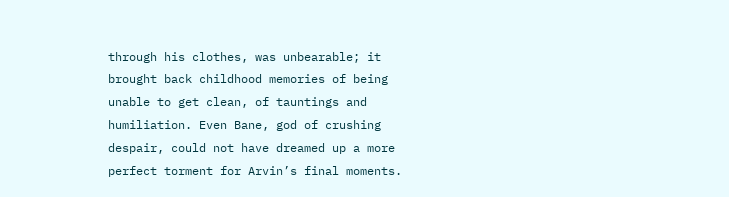through his clothes, was unbearable; it brought back childhood memories of being unable to get clean, of tauntings and humiliation. Even Bane, god of crushing despair, could not have dreamed up a more perfect torment for Arvin’s final moments.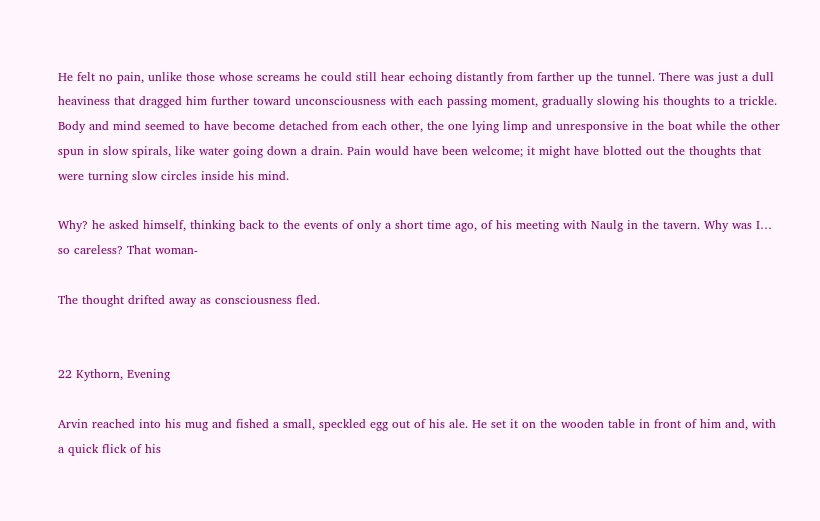He felt no pain, unlike those whose screams he could still hear echoing distantly from farther up the tunnel. There was just a dull heaviness that dragged him further toward unconsciousness with each passing moment, gradually slowing his thoughts to a trickle. Body and mind seemed to have become detached from each other, the one lying limp and unresponsive in the boat while the other spun in slow spirals, like water going down a drain. Pain would have been welcome; it might have blotted out the thoughts that were turning slow circles inside his mind.

Why? he asked himself, thinking back to the events of only a short time ago, of his meeting with Naulg in the tavern. Why was I… so careless? That woman-

The thought drifted away as consciousness fled.


22 Kythorn, Evening

Arvin reached into his mug and fished a small, speckled egg out of his ale. He set it on the wooden table in front of him and, with a quick flick of his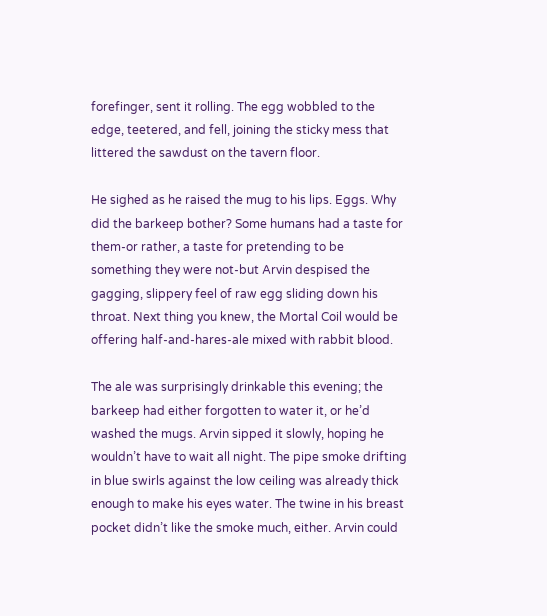forefinger, sent it rolling. The egg wobbled to the edge, teetered, and fell, joining the sticky mess that littered the sawdust on the tavern floor.

He sighed as he raised the mug to his lips. Eggs. Why did the barkeep bother? Some humans had a taste for them-or rather, a taste for pretending to be something they were not-but Arvin despised the gagging, slippery feel of raw egg sliding down his throat. Next thing you knew, the Mortal Coil would be offering half-and-hares-ale mixed with rabbit blood.

The ale was surprisingly drinkable this evening; the barkeep had either forgotten to water it, or he’d washed the mugs. Arvin sipped it slowly, hoping he wouldn’t have to wait all night. The pipe smoke drifting in blue swirls against the low ceiling was already thick enough to make his eyes water. The twine in his breast pocket didn’t like the smoke much, either. Arvin could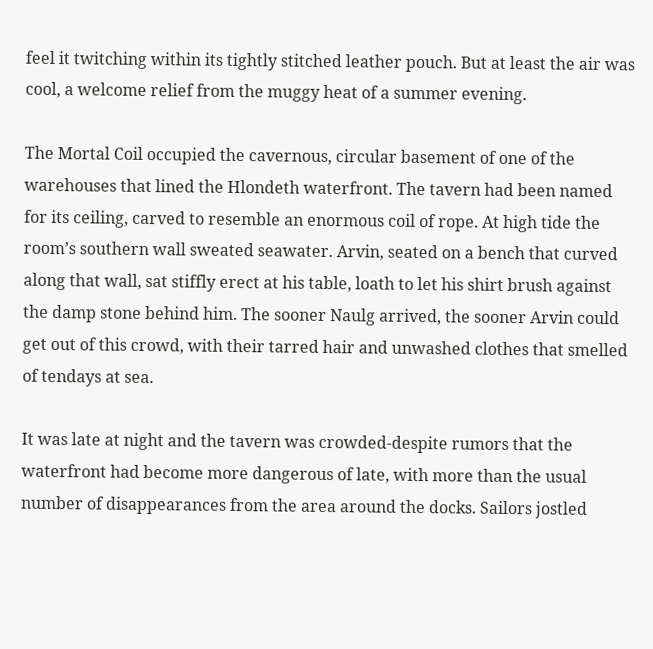feel it twitching within its tightly stitched leather pouch. But at least the air was cool, a welcome relief from the muggy heat of a summer evening.

The Mortal Coil occupied the cavernous, circular basement of one of the warehouses that lined the Hlondeth waterfront. The tavern had been named for its ceiling, carved to resemble an enormous coil of rope. At high tide the room’s southern wall sweated seawater. Arvin, seated on a bench that curved along that wall, sat stiffly erect at his table, loath to let his shirt brush against the damp stone behind him. The sooner Naulg arrived, the sooner Arvin could get out of this crowd, with their tarred hair and unwashed clothes that smelled of tendays at sea.

It was late at night and the tavern was crowded-despite rumors that the waterfront had become more dangerous of late, with more than the usual number of disappearances from the area around the docks. Sailors jostled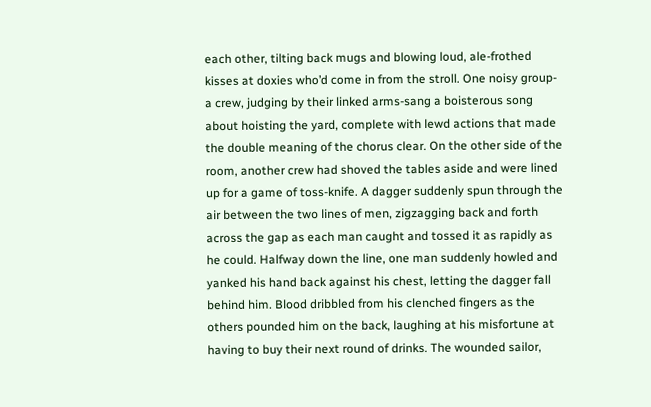each other, tilting back mugs and blowing loud, ale-frothed kisses at doxies who’d come in from the stroll. One noisy group-a crew, judging by their linked arms-sang a boisterous song about hoisting the yard, complete with lewd actions that made the double meaning of the chorus clear. On the other side of the room, another crew had shoved the tables aside and were lined up for a game of toss-knife. A dagger suddenly spun through the air between the two lines of men, zigzagging back and forth across the gap as each man caught and tossed it as rapidly as he could. Halfway down the line, one man suddenly howled and yanked his hand back against his chest, letting the dagger fall behind him. Blood dribbled from his clenched fingers as the others pounded him on the back, laughing at his misfortune at having to buy their next round of drinks. The wounded sailor,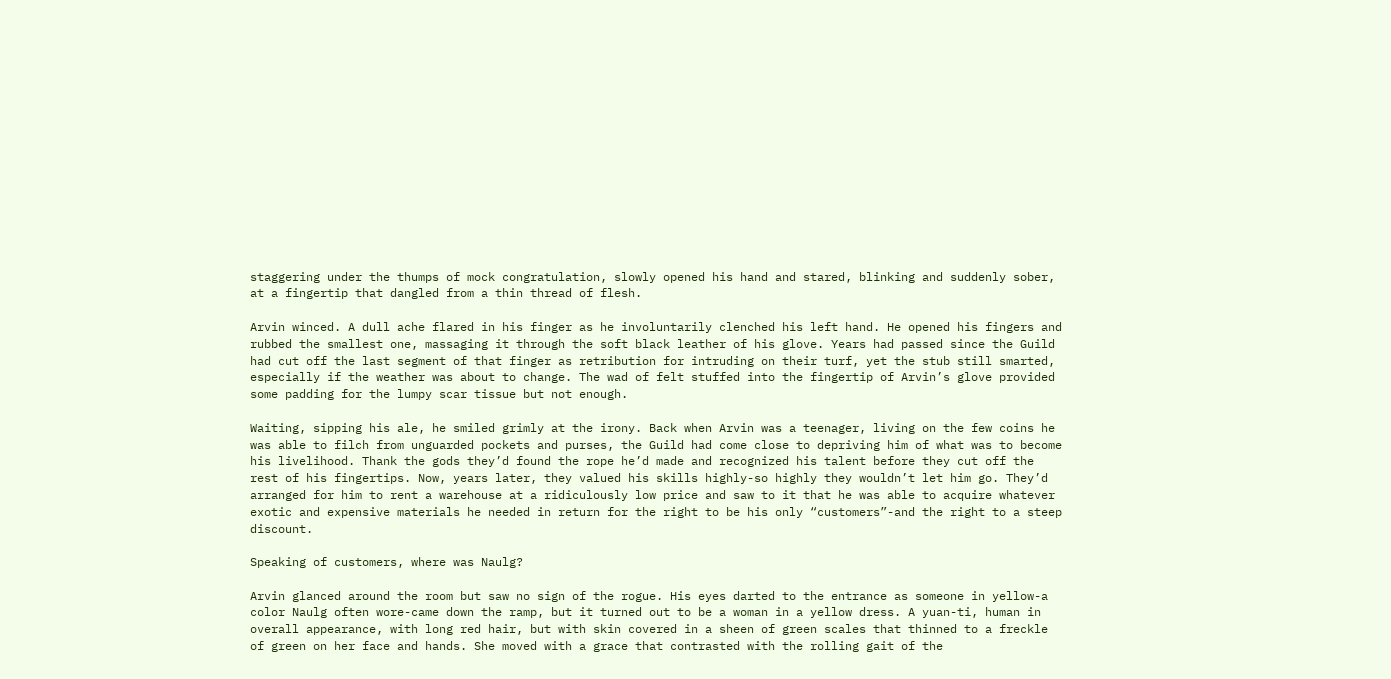staggering under the thumps of mock congratulation, slowly opened his hand and stared, blinking and suddenly sober, at a fingertip that dangled from a thin thread of flesh.

Arvin winced. A dull ache flared in his finger as he involuntarily clenched his left hand. He opened his fingers and rubbed the smallest one, massaging it through the soft black leather of his glove. Years had passed since the Guild had cut off the last segment of that finger as retribution for intruding on their turf, yet the stub still smarted, especially if the weather was about to change. The wad of felt stuffed into the fingertip of Arvin’s glove provided some padding for the lumpy scar tissue but not enough.

Waiting, sipping his ale, he smiled grimly at the irony. Back when Arvin was a teenager, living on the few coins he was able to filch from unguarded pockets and purses, the Guild had come close to depriving him of what was to become his livelihood. Thank the gods they’d found the rope he’d made and recognized his talent before they cut off the rest of his fingertips. Now, years later, they valued his skills highly-so highly they wouldn’t let him go. They’d arranged for him to rent a warehouse at a ridiculously low price and saw to it that he was able to acquire whatever exotic and expensive materials he needed in return for the right to be his only “customers”-and the right to a steep discount.

Speaking of customers, where was Naulg?

Arvin glanced around the room but saw no sign of the rogue. His eyes darted to the entrance as someone in yellow-a color Naulg often wore-came down the ramp, but it turned out to be a woman in a yellow dress. A yuan-ti, human in overall appearance, with long red hair, but with skin covered in a sheen of green scales that thinned to a freckle of green on her face and hands. She moved with a grace that contrasted with the rolling gait of the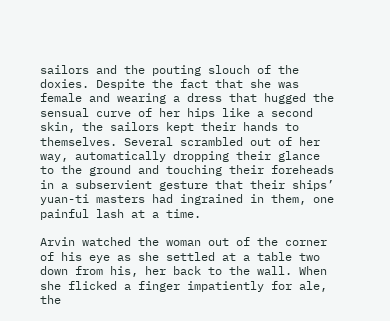sailors and the pouting slouch of the doxies. Despite the fact that she was female and wearing a dress that hugged the sensual curve of her hips like a second skin, the sailors kept their hands to themselves. Several scrambled out of her way, automatically dropping their glance to the ground and touching their foreheads in a subservient gesture that their ships’ yuan-ti masters had ingrained in them, one painful lash at a time.

Arvin watched the woman out of the corner of his eye as she settled at a table two down from his, her back to the wall. When she flicked a finger impatiently for ale, the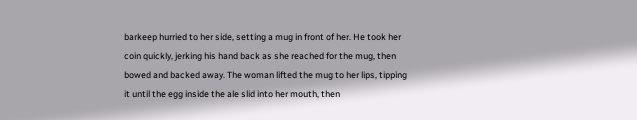barkeep hurried to her side, setting a mug in front of her. He took her coin quickly, jerking his hand back as she reached for the mug, then bowed and backed away. The woman lifted the mug to her lips, tipping it until the egg inside the ale slid into her mouth, then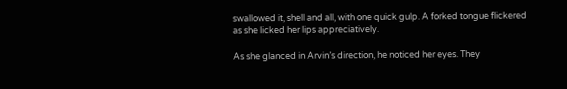swallowed it, shell and all, with one quick gulp. A forked tongue flickered as she licked her lips appreciatively.

As she glanced in Arvin’s direction, he noticed her eyes. They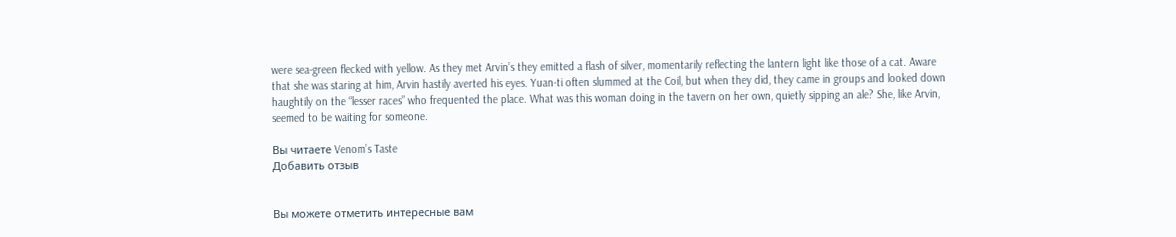were sea-green flecked with yellow. As they met Arvin’s they emitted a flash of silver, momentarily reflecting the lantern light like those of a cat. Aware that she was staring at him, Arvin hastily averted his eyes. Yuan-ti often slummed at the Coil, but when they did, they came in groups and looked down haughtily on the “lesser races” who frequented the place. What was this woman doing in the tavern on her own, quietly sipping an ale? She, like Arvin, seemed to be waiting for someone.

Вы читаете Venom’s Taste
Добавить отзыв


Вы можете отметить интересные вам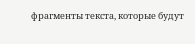фрагменты текста, которые будут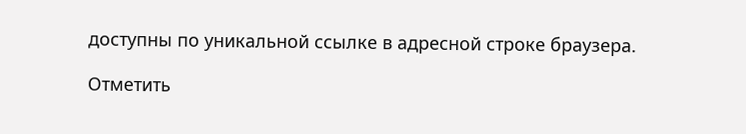доступны по уникальной ссылке в адресной строке браузера.

Отметить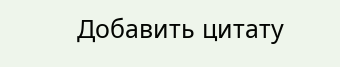Добавить цитату